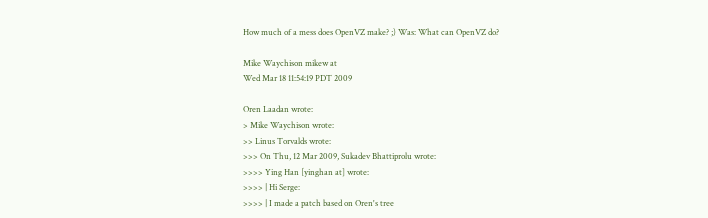How much of a mess does OpenVZ make? ;) Was: What can OpenVZ do?

Mike Waychison mikew at
Wed Mar 18 11:54:19 PDT 2009

Oren Laadan wrote:
> Mike Waychison wrote:
>> Linus Torvalds wrote:
>>> On Thu, 12 Mar 2009, Sukadev Bhattiprolu wrote:
>>>> Ying Han [yinghan at] wrote:
>>>> | Hi Serge:
>>>> | I made a patch based on Oren's tree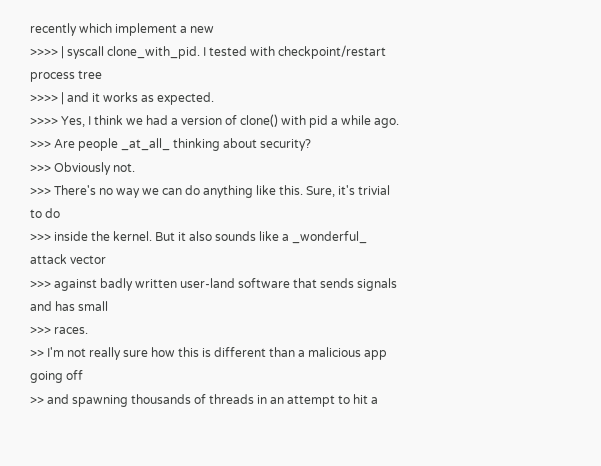recently which implement a new
>>>> | syscall clone_with_pid. I tested with checkpoint/restart process tree
>>>> | and it works as expected.
>>>> Yes, I think we had a version of clone() with pid a while ago.
>>> Are people _at_all_ thinking about security?
>>> Obviously not.
>>> There's no way we can do anything like this. Sure, it's trivial to do
>>> inside the kernel. But it also sounds like a _wonderful_ attack vector
>>> against badly written user-land software that sends signals and has small
>>> races.
>> I'm not really sure how this is different than a malicious app going off
>> and spawning thousands of threads in an attempt to hit a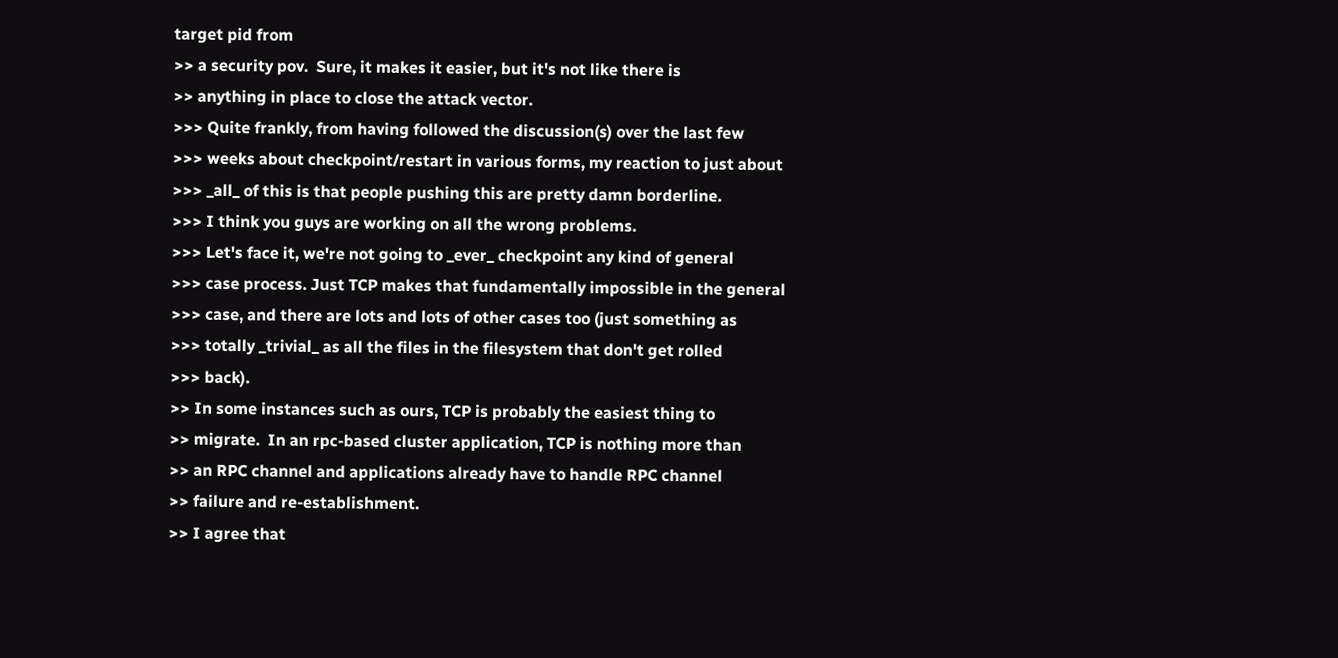target pid from
>> a security pov.  Sure, it makes it easier, but it's not like there is
>> anything in place to close the attack vector.
>>> Quite frankly, from having followed the discussion(s) over the last few
>>> weeks about checkpoint/restart in various forms, my reaction to just about
>>> _all_ of this is that people pushing this are pretty damn borderline.
>>> I think you guys are working on all the wrong problems.
>>> Let's face it, we're not going to _ever_ checkpoint any kind of general
>>> case process. Just TCP makes that fundamentally impossible in the general
>>> case, and there are lots and lots of other cases too (just something as
>>> totally _trivial_ as all the files in the filesystem that don't get rolled
>>> back).
>> In some instances such as ours, TCP is probably the easiest thing to
>> migrate.  In an rpc-based cluster application, TCP is nothing more than
>> an RPC channel and applications already have to handle RPC channel
>> failure and re-establishment.
>> I agree that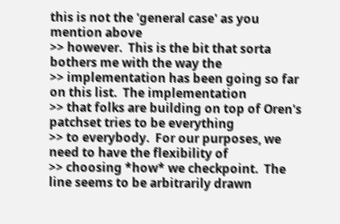this is not the 'general case' as you mention above
>> however.  This is the bit that sorta bothers me with the way the
>> implementation has been going so far on this list.  The implementation
>> that folks are building on top of Oren's patchset tries to be everything
>> to everybody.  For our purposes, we need to have the flexibility of
>> choosing *how* we checkpoint.  The line seems to be arbitrarily drawn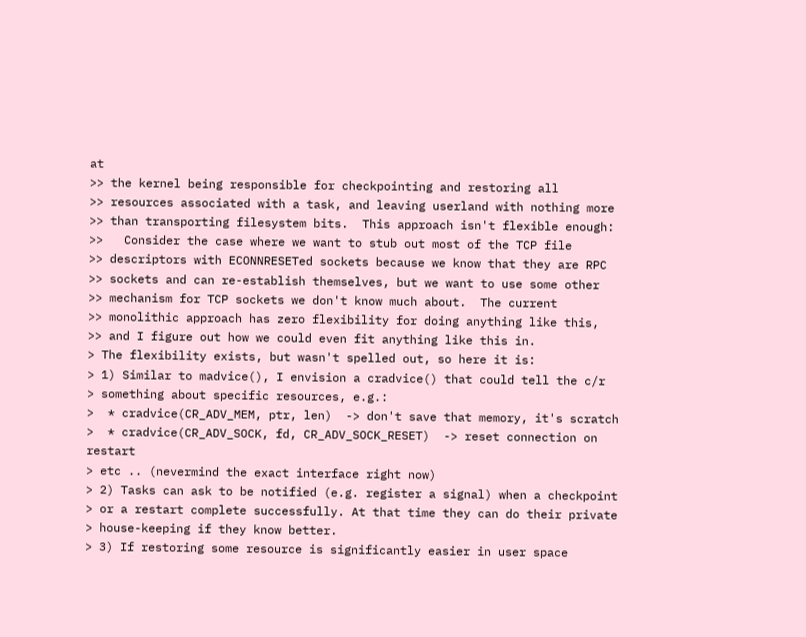at
>> the kernel being responsible for checkpointing and restoring all
>> resources associated with a task, and leaving userland with nothing more
>> than transporting filesystem bits.  This approach isn't flexible enough:
>>   Consider the case where we want to stub out most of the TCP file
>> descriptors with ECONNRESETed sockets because we know that they are RPC
>> sockets and can re-establish themselves, but we want to use some other
>> mechanism for TCP sockets we don't know much about.  The current
>> monolithic approach has zero flexibility for doing anything like this,
>> and I figure out how we could even fit anything like this in.
> The flexibility exists, but wasn't spelled out, so here it is:
> 1) Similar to madvice(), I envision a cradvice() that could tell the c/r
> something about specific resources, e.g.:
>  * cradvice(CR_ADV_MEM, ptr, len)  -> don't save that memory, it's scratch
>  * cradvice(CR_ADV_SOCK, fd, CR_ADV_SOCK_RESET)  -> reset connection on restart
> etc .. (nevermind the exact interface right now)
> 2) Tasks can ask to be notified (e.g. register a signal) when a checkpoint
> or a restart complete successfully. At that time they can do their private
> house-keeping if they know better.
> 3) If restoring some resource is significantly easier in user space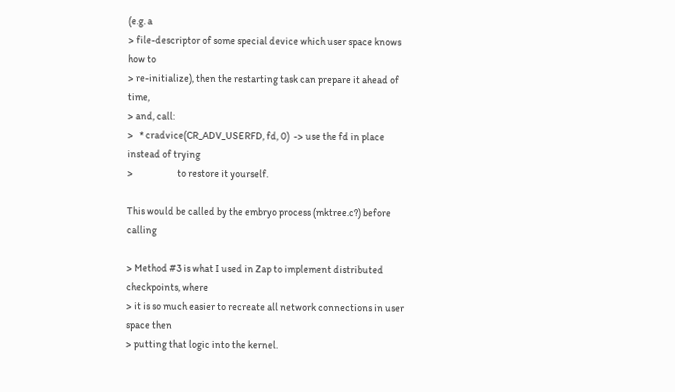(e.g. a
> file-descriptor of some special device which user space knows how to
> re-initialize), then the restarting task can prepare it ahead of time,
> and, call:
>   * cradvice(CR_ADV_USERFD, fd, 0)  -> use the fd in place instead of trying
>                      to restore it yourself.

This would be called by the embryo process (mktree.c?) before calling

> Method #3 is what I used in Zap to implement distributed checkpoints, where
> it is so much easier to recreate all network connections in user space then
> putting that logic into the kernel.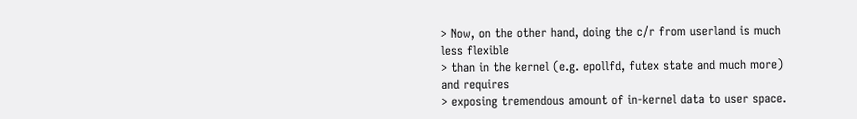> Now, on the other hand, doing the c/r from userland is much less flexible
> than in the kernel (e.g. epollfd, futex state and much more) and requires
> exposing tremendous amount of in-kernel data to user space.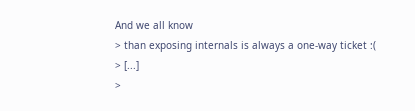And we all know
> than exposing internals is always a one-way ticket :(
> [...]
>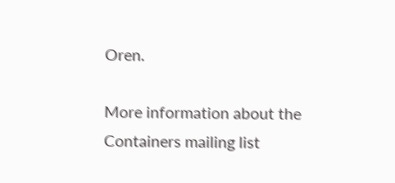Oren.

More information about the Containers mailing list